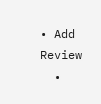• Add Review
  •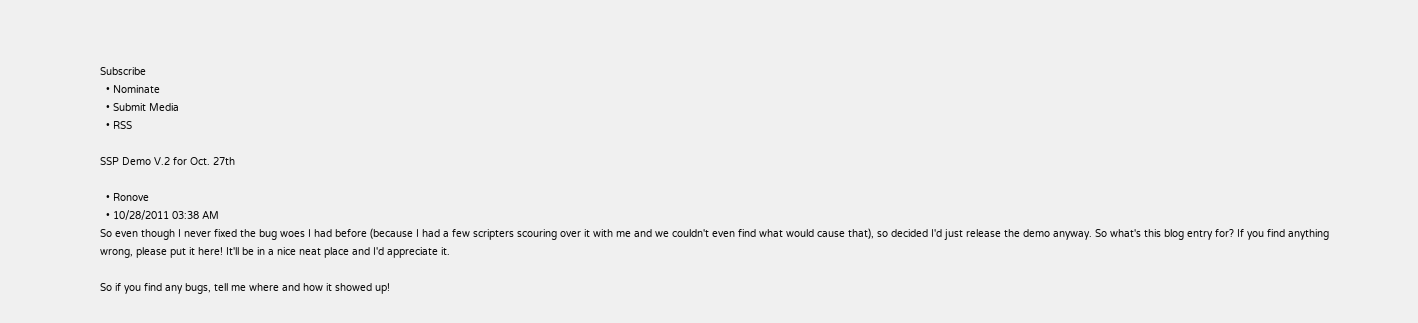Subscribe
  • Nominate
  • Submit Media
  • RSS

SSP Demo V.2 for Oct. 27th

  • Ronove
  • 10/28/2011 03:38 AM
So even though I never fixed the bug woes I had before (because I had a few scripters scouring over it with me and we couldn't even find what would cause that), so decided I'd just release the demo anyway. So what's this blog entry for? If you find anything wrong, please put it here! It'll be in a nice neat place and I'd appreciate it.

So if you find any bugs, tell me where and how it showed up!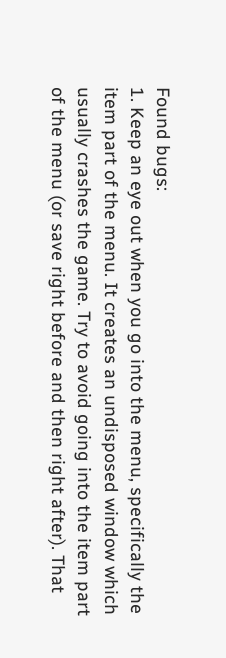Found bugs:
1. Keep an eye out when you go into the menu, specifically the item part of the menu. It creates an undisposed window which usually crashes the game. Try to avoid going into the item part of the menu (or save right before and then right after). That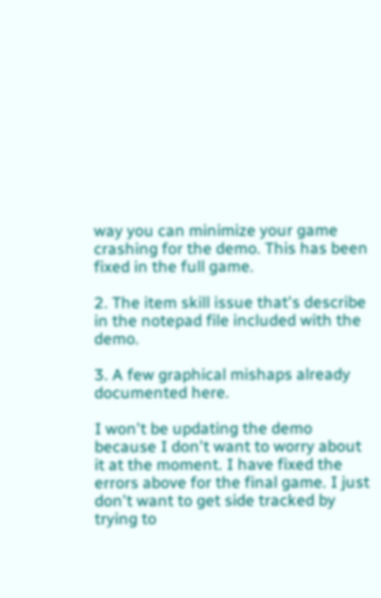way you can minimize your game crashing for the demo. This has been fixed in the full game.

2. The item skill issue that's describe in the notepad file included with the demo.

3. A few graphical mishaps already documented here.

I won't be updating the demo because I don't want to worry about it at the moment. I have fixed the errors above for the final game. I just don't want to get side tracked by trying to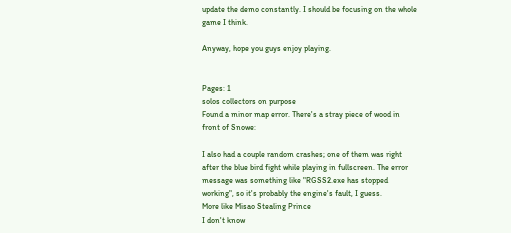update the demo constantly. I should be focusing on the whole game I think.

Anyway, hope you guys enjoy playing.


Pages: 1
solos collectors on purpose
Found a minor map error. There's a stray piece of wood in front of Snowe:

I also had a couple random crashes; one of them was right after the blue bird fight while playing in fullscreen. The error message was something like "RGSS2.exe has stopped working", so it's probably the engine's fault, I guess.
More like Misao Stealing Prince
I don't know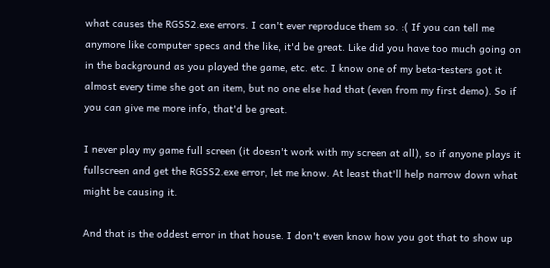what causes the RGSS2.exe errors. I can't ever reproduce them so. :( If you can tell me anymore like computer specs and the like, it'd be great. Like did you have too much going on in the background as you played the game, etc. etc. I know one of my beta-testers got it almost every time she got an item, but no one else had that (even from my first demo). So if you can give me more info, that'd be great.

I never play my game full screen (it doesn't work with my screen at all), so if anyone plays it fullscreen and get the RGSS2.exe error, let me know. At least that'll help narrow down what might be causing it.

And that is the oddest error in that house. I don't even know how you got that to show up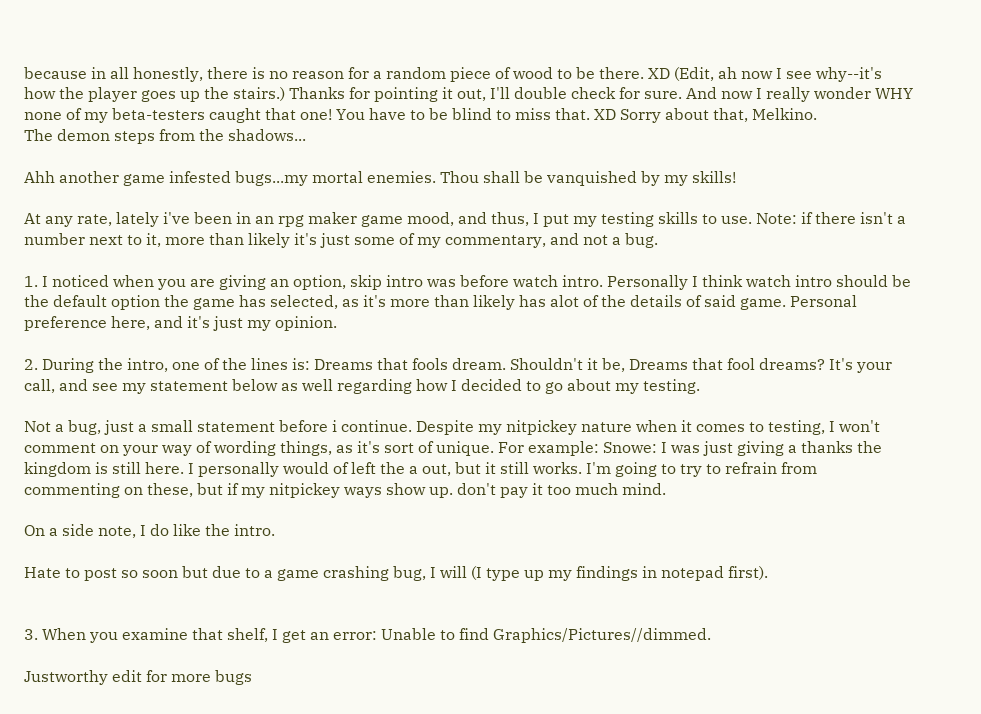because in all honestly, there is no reason for a random piece of wood to be there. XD (Edit, ah now I see why--it's how the player goes up the stairs.) Thanks for pointing it out, I'll double check for sure. And now I really wonder WHY none of my beta-testers caught that one! You have to be blind to miss that. XD Sorry about that, Melkino.
The demon steps from the shadows...

Ahh another game infested bugs...my mortal enemies. Thou shall be vanquished by my skills!

At any rate, lately i've been in an rpg maker game mood, and thus, I put my testing skills to use. Note: if there isn't a number next to it, more than likely it's just some of my commentary, and not a bug.

1. I noticed when you are giving an option, skip intro was before watch intro. Personally I think watch intro should be the default option the game has selected, as it's more than likely has alot of the details of said game. Personal preference here, and it's just my opinion.

2. During the intro, one of the lines is: Dreams that fools dream. Shouldn't it be, Dreams that fool dreams? It's your call, and see my statement below as well regarding how I decided to go about my testing.

Not a bug, just a small statement before i continue. Despite my nitpickey nature when it comes to testing, I won't comment on your way of wording things, as it's sort of unique. For example: Snowe: I was just giving a thanks the kingdom is still here. I personally would of left the a out, but it still works. I'm going to try to refrain from commenting on these, but if my nitpickey ways show up. don't pay it too much mind.

On a side note, I do like the intro.

Hate to post so soon but due to a game crashing bug, I will (I type up my findings in notepad first).


3. When you examine that shelf, I get an error: Unable to find Graphics/Pictures//dimmed.

Justworthy edit for more bugs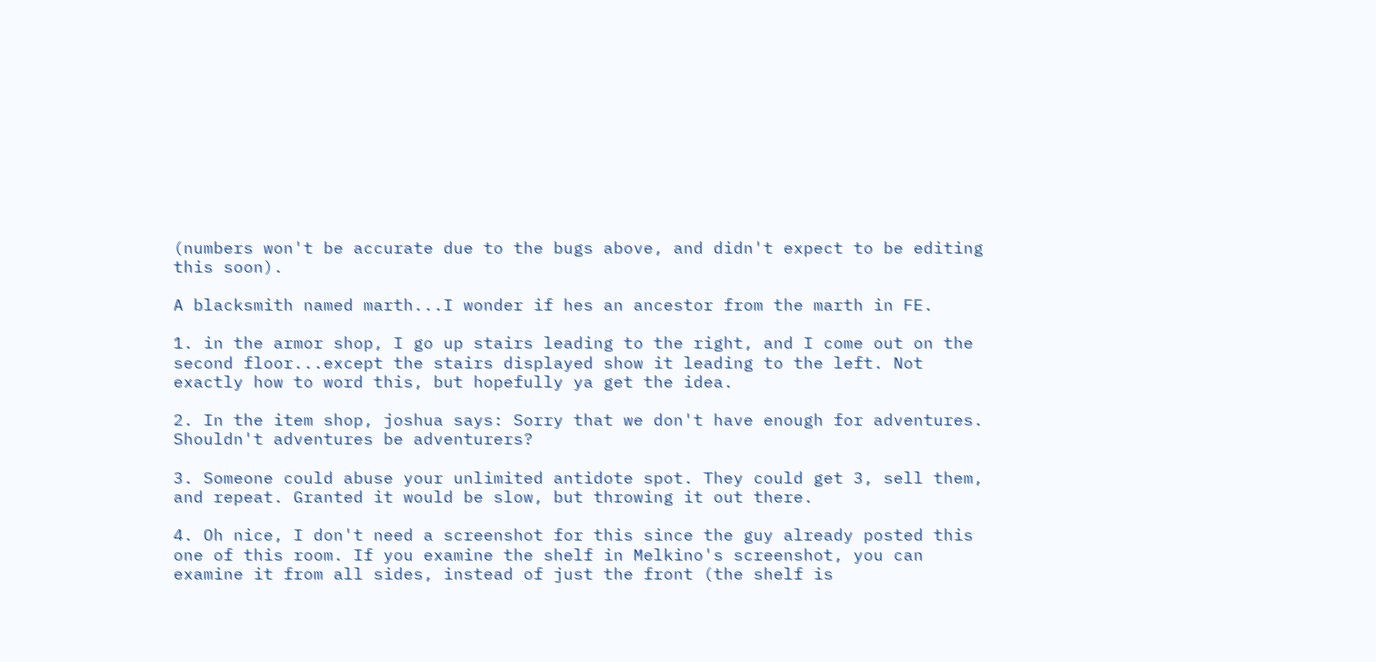(numbers won't be accurate due to the bugs above, and didn't expect to be editing this soon).

A blacksmith named marth...I wonder if hes an ancestor from the marth in FE.

1. in the armor shop, I go up stairs leading to the right, and I come out on the second floor...except the stairs displayed show it leading to the left. Not exactly how to word this, but hopefully ya get the idea.

2. In the item shop, joshua says: Sorry that we don't have enough for adventures. Shouldn't adventures be adventurers?

3. Someone could abuse your unlimited antidote spot. They could get 3, sell them, and repeat. Granted it would be slow, but throwing it out there.

4. Oh nice, I don't need a screenshot for this since the guy already posted this one of this room. If you examine the shelf in Melkino's screenshot, you can examine it from all sides, instead of just the front (the shelf is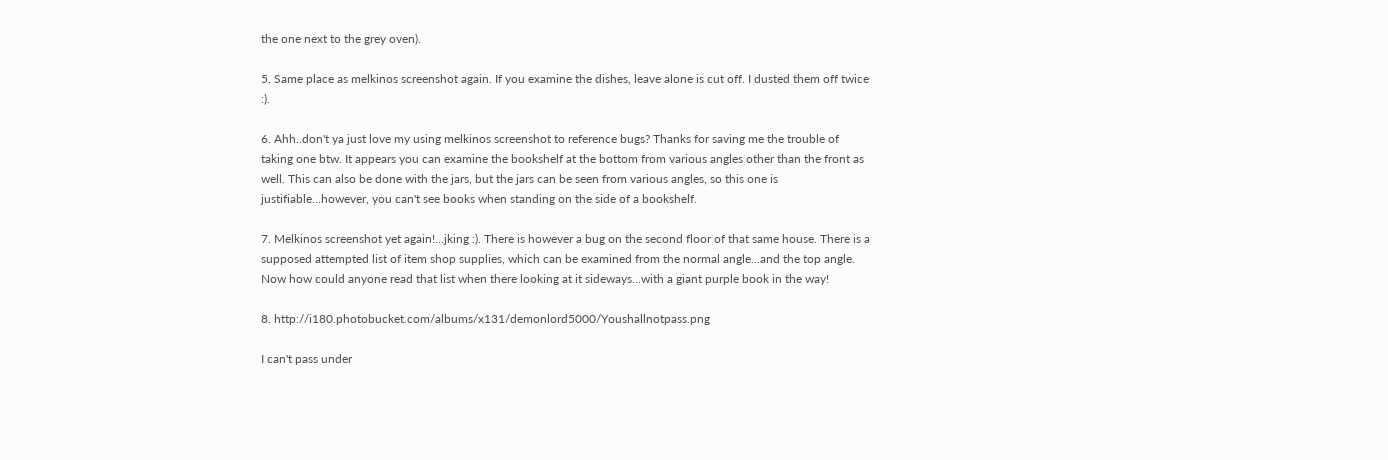the one next to the grey oven).

5. Same place as melkinos screenshot again. If you examine the dishes, leave alone is cut off. I dusted them off twice :).

6. Ahh..don't ya just love my using melkinos screenshot to reference bugs? Thanks for saving me the trouble of taking one btw. It appears you can examine the bookshelf at the bottom from various angles other than the front as well. This can also be done with the jars, but the jars can be seen from various angles, so this one is justifiable...however, you can't see books when standing on the side of a bookshelf.

7. Melkinos screenshot yet again!...jking :). There is however a bug on the second floor of that same house. There is a supposed attempted list of item shop supplies, which can be examined from the normal angle...and the top angle. Now how could anyone read that list when there looking at it sideways...with a giant purple book in the way!

8. http://i180.photobucket.com/albums/x131/demonlord5000/Youshallnotpass.png

I can't pass under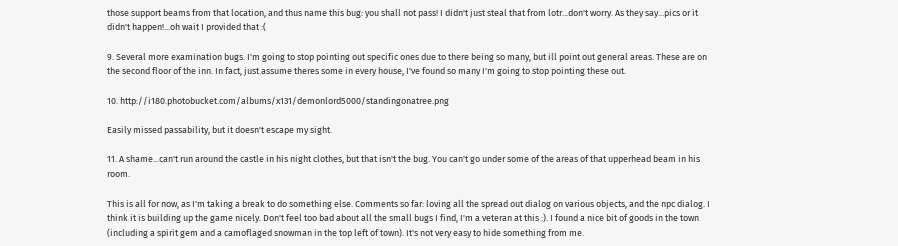those support beams from that location, and thus name this bug: you shall not pass! I didn't just steal that from lotr...don't worry. As they say...pics or it didn't happen!...oh wait I provided that :(

9. Several more examination bugs. I'm going to stop pointing out specific ones due to there being so many, but ill point out general areas. These are on the second floor of the inn. In fact, just assume theres some in every house, I've found so many I'm going to stop pointing these out.

10. http://i180.photobucket.com/albums/x131/demonlord5000/standingonatree.png

Easily missed passability, but it doesn't escape my sight.

11. A shame...can't run around the castle in his night clothes, but that isn't the bug. You can't go under some of the areas of that upperhead beam in his room.

This is all for now, as I'm taking a break to do something else. Comments so far: loving all the spread out dialog on various objects, and the npc dialog. I think it is building up the game nicely. Don't feel too bad about all the small bugs I find, I'm a veteran at this :). I found a nice bit of goods in the town (including a spirit gem and a camoflaged snowman in the top left of town). It's not very easy to hide something from me.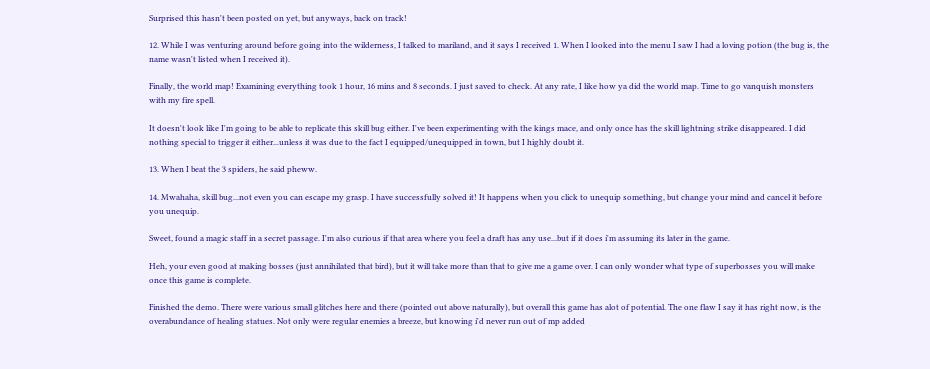Surprised this hasn't been posted on yet, but anyways, back on track!

12. While I was venturing around before going into the wilderness, I talked to mariland, and it says I received 1. When I looked into the menu I saw I had a loving potion (the bug is, the name wasn't listed when I received it).

Finally, the world map! Examining everything took 1 hour, 16 mins and 8 seconds. I just saved to check. At any rate, I like how ya did the world map. Time to go vanquish monsters with my fire spell.

It doesn't look like I'm going to be able to replicate this skill bug either. I've been experimenting with the kings mace, and only once has the skill lightning strike disappeared. I did nothing special to trigger it either...unless it was due to the fact I equipped/unequipped in town, but I highly doubt it.

13. When I beat the 3 spiders, he said pheww.

14. Mwahaha, skill bug...not even you can escape my grasp. I have successfully solved it! It happens when you click to unequip something, but change your mind and cancel it before you unequip.

Sweet, found a magic staff in a secret passage. I'm also curious if that area where you feel a draft has any use...but if it does i'm assuming its later in the game.

Heh, your even good at making bosses (just annihilated that bird), but it will take more than that to give me a game over. I can only wonder what type of superbosses you will make once this game is complete.

Finished the demo. There were various small glitches here and there (pointed out above naturally), but overall this game has alot of potential. The one flaw I say it has right now, is the overabundance of healing statues. Not only were regular enemies a breeze, but knowing i'd never run out of mp added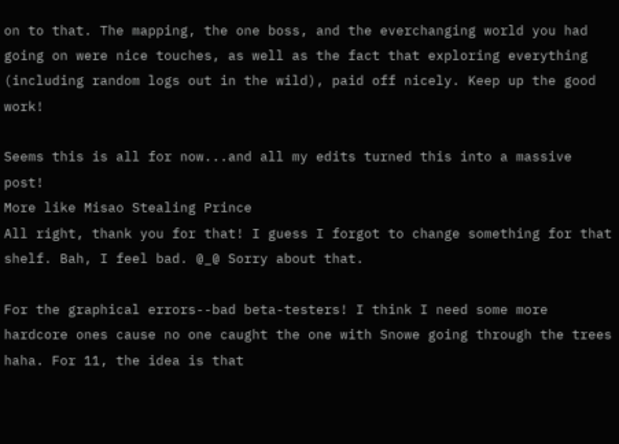on to that. The mapping, the one boss, and the everchanging world you had going on were nice touches, as well as the fact that exploring everything (including random logs out in the wild), paid off nicely. Keep up the good work!

Seems this is all for now...and all my edits turned this into a massive post!
More like Misao Stealing Prince
All right, thank you for that! I guess I forgot to change something for that shelf. Bah, I feel bad. @_@ Sorry about that.

For the graphical errors--bad beta-testers! I think I need some more hardcore ones cause no one caught the one with Snowe going through the trees haha. For 11, the idea is that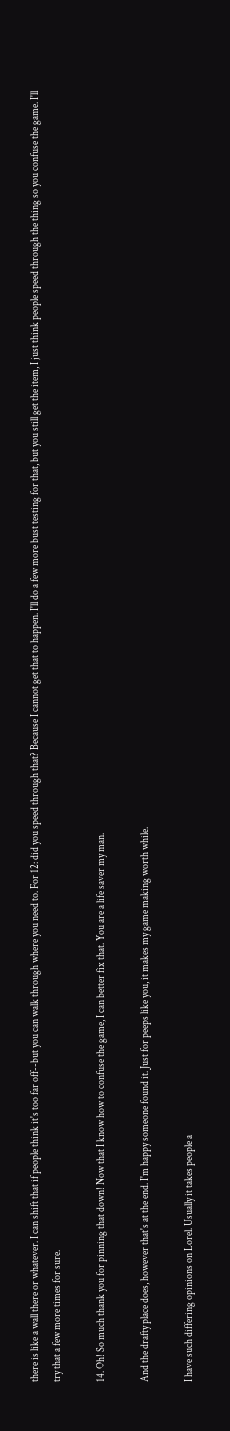there is like a wall there or whatever. I can shift that if people think it's too far off--but you can walk through where you need to. For 12: did you speed through that? Because I cannot get that to happen. I'll do a few more bust testing for that, but you still get the item, I just think people speed through the thing so you confuse the game. I'll try that a few more times for sure.

14. Oh! So much thank you for pinning that down! Now that I know how to confuse the game, I can better fix that. You are a life saver my man.

And the drafty place does, however that's at the end. I'm happy someone found it. Just for peeps like you, it makes my game making worth while.

I have such differing opinions on Lorel. Usually it takes people a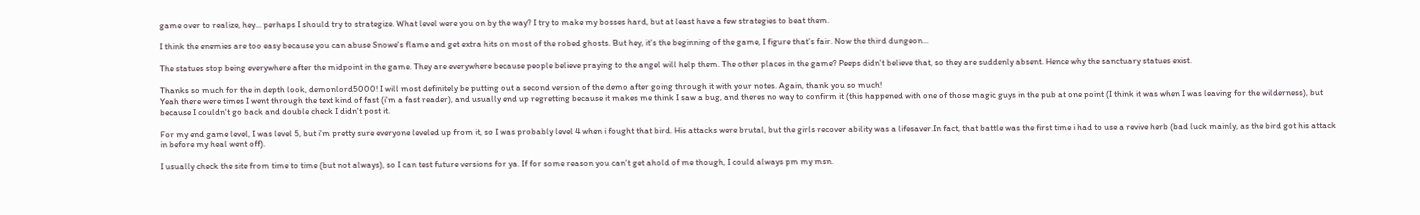game over to realize, hey... perhaps I should try to strategize. What level were you on by the way? I try to make my bosses hard, but at least have a few strategies to beat them.

I think the enemies are too easy because you can abuse Snowe's flame and get extra hits on most of the robed ghosts. But hey, it's the beginning of the game, I figure that's fair. Now the third dungeon...

The statues stop being everywhere after the midpoint in the game. They are everywhere because people believe praying to the angel will help them. The other places in the game? Peeps didn't believe that, so they are suddenly absent. Hence why the sanctuary statues exist.

Thanks so much for the in depth look, demonlord5000! I will most definitely be putting out a second version of the demo after going through it with your notes. Again, thank you so much!
Yeah there were times I went through the text kind of fast (i'm a fast reader), and usually end up regretting because it makes me think I saw a bug, and theres no way to confirm it (this happened with one of those magic guys in the pub at one point (I think it was when I was leaving for the wilderness), but because I couldn't go back and double check I didn't post it.

For my end game level, I was level 5, but i'm pretty sure everyone leveled up from it, so I was probably level 4 when i fought that bird. His attacks were brutal, but the girls recover ability was a lifesaver.In fact, that battle was the first time i had to use a revive herb (bad luck mainly, as the bird got his attack in before my heal went off).

I usually check the site from time to time (but not always), so I can test future versions for ya. If for some reason you can't get ahold of me though, I could always pm my msn.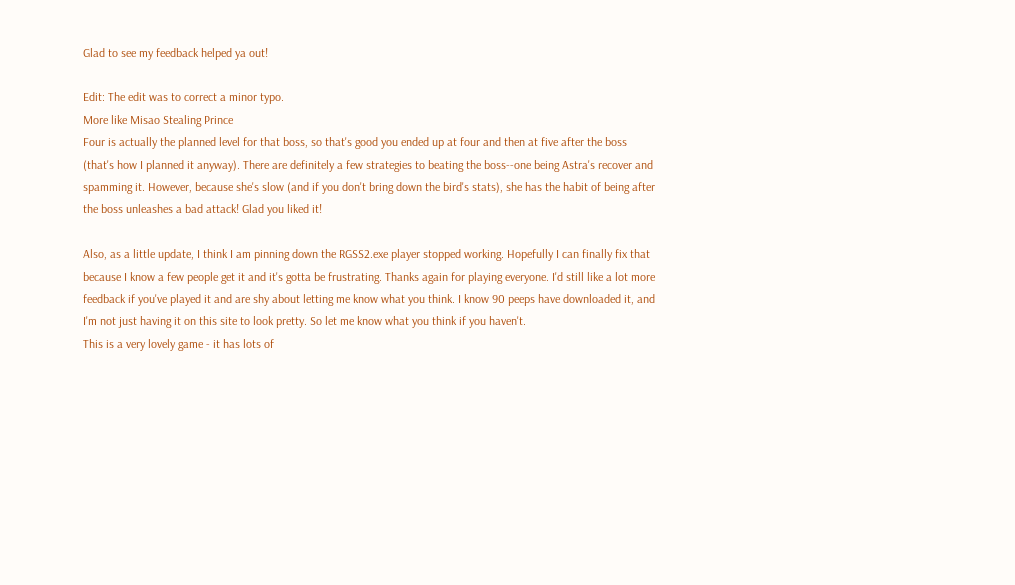Glad to see my feedback helped ya out!

Edit: The edit was to correct a minor typo.
More like Misao Stealing Prince
Four is actually the planned level for that boss, so that's good you ended up at four and then at five after the boss (that's how I planned it anyway). There are definitely a few strategies to beating the boss--one being Astra's recover and spamming it. However, because she's slow (and if you don't bring down the bird's stats), she has the habit of being after the boss unleashes a bad attack! Glad you liked it!

Also, as a little update, I think I am pinning down the RGSS2.exe player stopped working. Hopefully I can finally fix that because I know a few people get it and it's gotta be frustrating. Thanks again for playing everyone. I'd still like a lot more feedback if you've played it and are shy about letting me know what you think. I know 90 peeps have downloaded it, and I'm not just having it on this site to look pretty. So let me know what you think if you haven't.
This is a very lovely game - it has lots of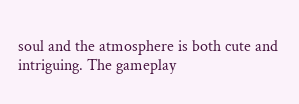soul and the atmosphere is both cute and intriguing. The gameplay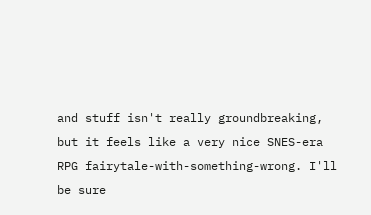and stuff isn't really groundbreaking, but it feels like a very nice SNES-era RPG fairytale-with-something-wrong. I'll be sure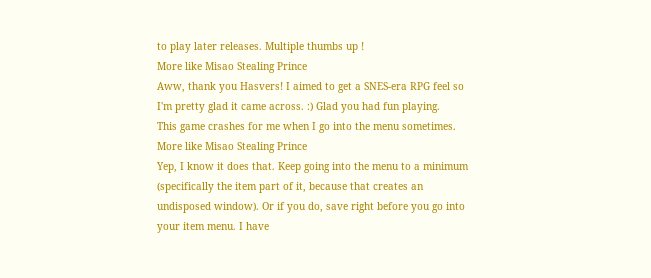to play later releases. Multiple thumbs up !
More like Misao Stealing Prince
Aww, thank you Hasvers! I aimed to get a SNES-era RPG feel so I'm pretty glad it came across. :) Glad you had fun playing.
This game crashes for me when I go into the menu sometimes.
More like Misao Stealing Prince
Yep, I know it does that. Keep going into the menu to a minimum (specifically the item part of it, because that creates an undisposed window). Or if you do, save right before you go into your item menu. I have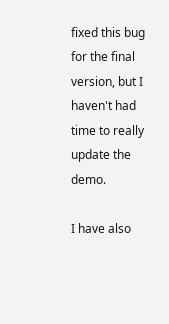fixed this bug for the final version, but I haven't had time to really update the demo.

I have also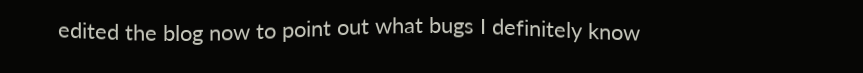edited the blog now to point out what bugs I definitely know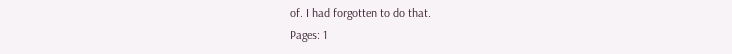of. I had forgotten to do that.
Pages: 1